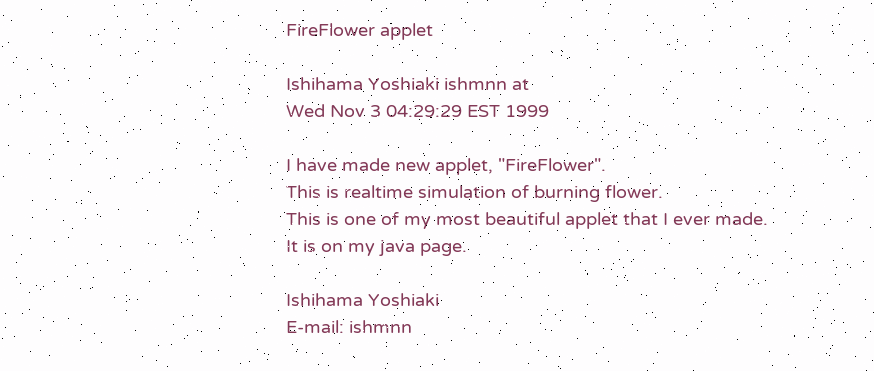FireFlower applet

Ishihama Yoshiaki ishmnn at
Wed Nov 3 04:29:29 EST 1999

I have made new applet, "FireFlower".
This is realtime simulation of burning flower.
This is one of my most beautiful applet that I ever made.
It is on my java page.

Ishihama Yoshiaki
E-mail: ishmnn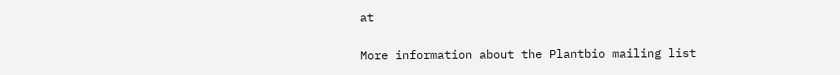at

More information about the Plantbio mailing list